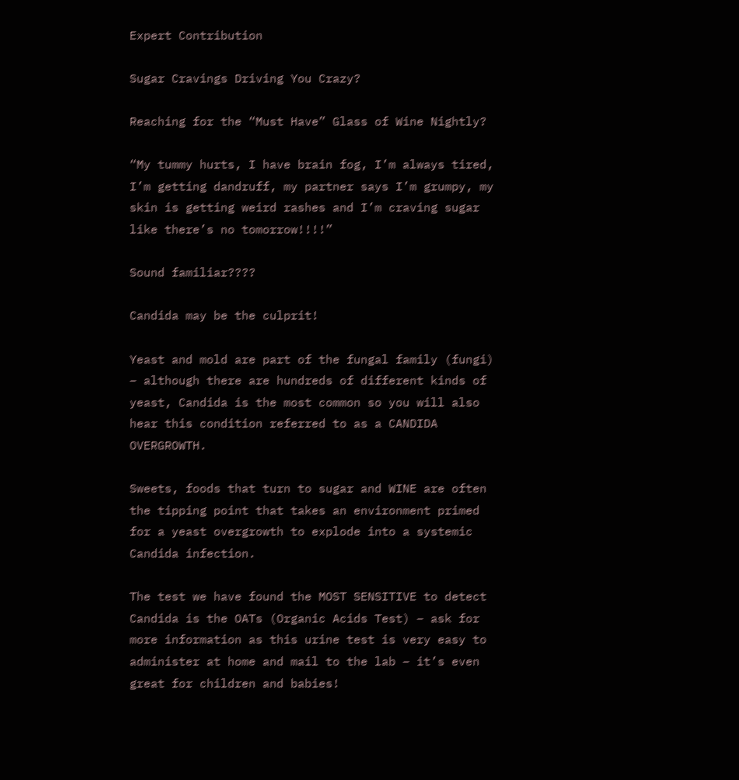Expert Contribution

Sugar Cravings Driving You Crazy?

Reaching for the “Must Have” Glass of Wine Nightly?

“My tummy hurts, I have brain fog, I’m always tired, I’m getting dandruff, my partner says I’m grumpy, my skin is getting weird rashes and I’m craving sugar like there’s no tomorrow!!!!”

Sound familiar????

Candida may be the culprit!

Yeast and mold are part of the fungal family (fungi) – although there are hundreds of different kinds of yeast, Candida is the most common so you will also hear this condition referred to as a CANDIDA OVERGROWTH.

Sweets, foods that turn to sugar and WINE are often the tipping point that takes an environment primed for a yeast overgrowth to explode into a systemic Candida infection.

The test we have found the MOST SENSITIVE to detect Candida is the OATs (Organic Acids Test) – ask for more information as this urine test is very easy to administer at home and mail to the lab – it’s even great for children and babies!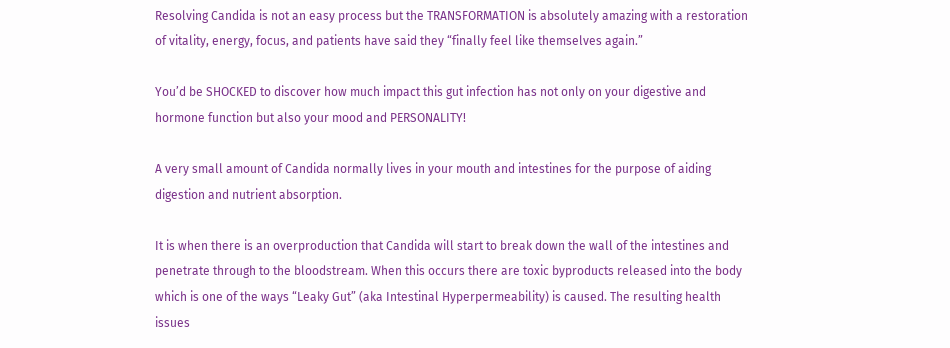Resolving Candida is not an easy process but the TRANSFORMATION is absolutely amazing with a restoration of vitality, energy, focus, and patients have said they “finally feel like themselves again.”

You’d be SHOCKED to discover how much impact this gut infection has not only on your digestive and hormone function but also your mood and PERSONALITY!

A very small amount of Candida normally lives in your mouth and intestines for the purpose of aiding digestion and nutrient absorption.

It is when there is an overproduction that Candida will start to break down the wall of the intestines and penetrate through to the bloodstream. When this occurs there are toxic byproducts released into the body which is one of the ways “Leaky Gut” (aka Intestinal Hyperpermeability) is caused. The resulting health issues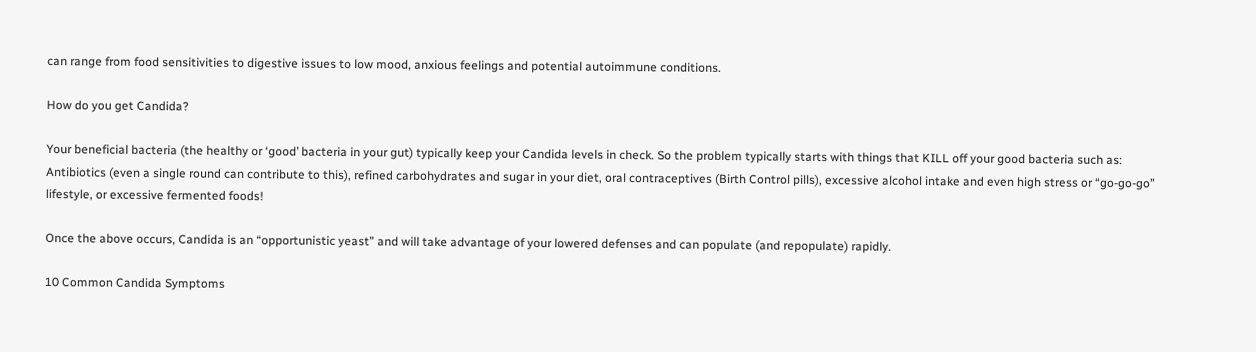can range from food sensitivities to digestive issues to low mood, anxious feelings and potential autoimmune conditions.

How do you get Candida?

Your beneficial bacteria (the healthy or ‘good’ bacteria in your gut) typically keep your Candida levels in check. So the problem typically starts with things that KILL off your good bacteria such as: Antibiotics (even a single round can contribute to this), refined carbohydrates and sugar in your diet, oral contraceptives (Birth Control pills), excessive alcohol intake and even high stress or “go-go-go” lifestyle, or excessive fermented foods!

Once the above occurs, Candida is an “opportunistic yeast” and will take advantage of your lowered defenses and can populate (and repopulate) rapidly.

10 Common Candida Symptoms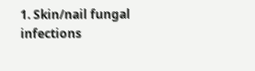1. Skin/nail fungal infections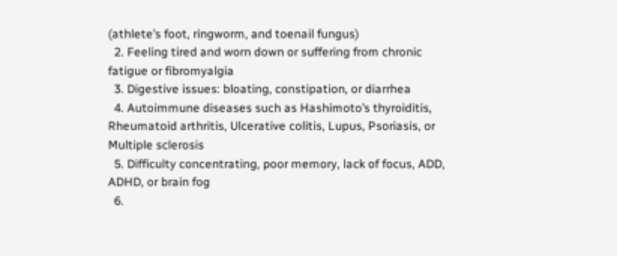(athlete’s foot, ringworm, and toenail fungus)
  2. Feeling tired and worn down or suffering from chronic fatigue or fibromyalgia
  3. Digestive issues: bloating, constipation, or diarrhea
  4. Autoimmune diseases such as Hashimoto’s thyroiditis, Rheumatoid arthritis, Ulcerative colitis, Lupus, Psoriasis, or Multiple sclerosis
  5. Difficulty concentrating, poor memory, lack of focus, ADD, ADHD, or brain fog
  6.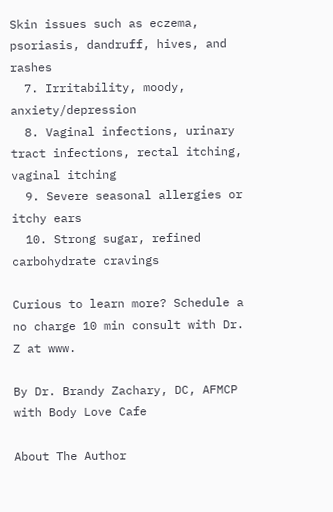Skin issues such as eczema, psoriasis, dandruff, hives, and rashes
  7. Irritability, moody, anxiety/depression
  8. Vaginal infections, urinary tract infections, rectal itching, vaginal itching
  9. Severe seasonal allergies or itchy ears
  10. Strong sugar, refined carbohydrate cravings

Curious to learn more? Schedule a no charge 10 min consult with Dr. Z at www.

By Dr. Brandy Zachary, DC, AFMCP with Body Love Cafe

About The Author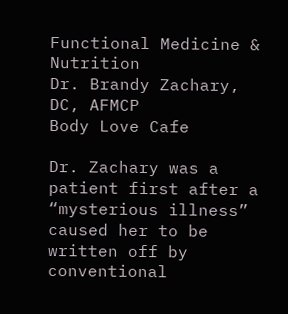Functional Medicine & Nutrition
Dr. Brandy Zachary, DC, AFMCP
Body Love Cafe

Dr. Zachary was a patient first after a “mysterious illness” caused her to be written off by conventional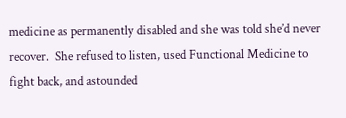medicine as permanently disabled and she was told she’d never recover.  She refused to listen, used Functional Medicine to fight back, and astounded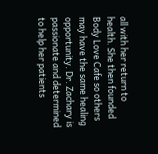all with her return to health. She then founded Body Love Cafe so others may have the same healing opportunity. Dr. Zachary is passionate and determined to help her patients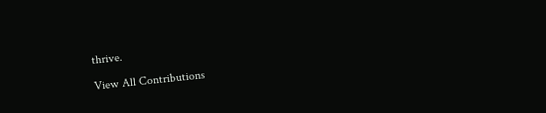thrive.

View All Contributions